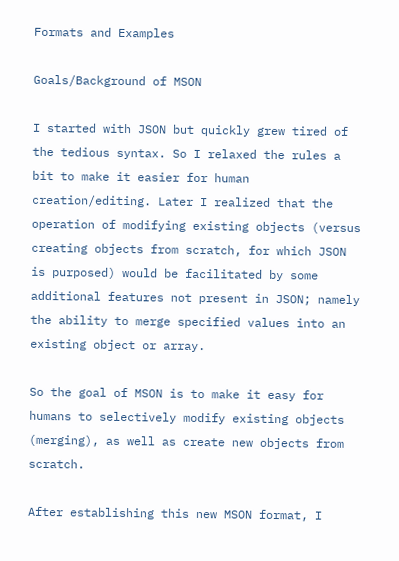Formats and Examples

Goals/Background of MSON

I started with JSON but quickly grew tired of the tedious syntax. So I relaxed the rules a bit to make it easier for human creation/editing. Later I realized that the operation of modifying existing objects (versus creating objects from scratch, for which JSON is purposed) would be facilitated by some additional features not present in JSON; namely the ability to merge specified values into an existing object or array.

So the goal of MSON is to make it easy for humans to selectively modify existing objects (merging), as well as create new objects from scratch.

After establishing this new MSON format, I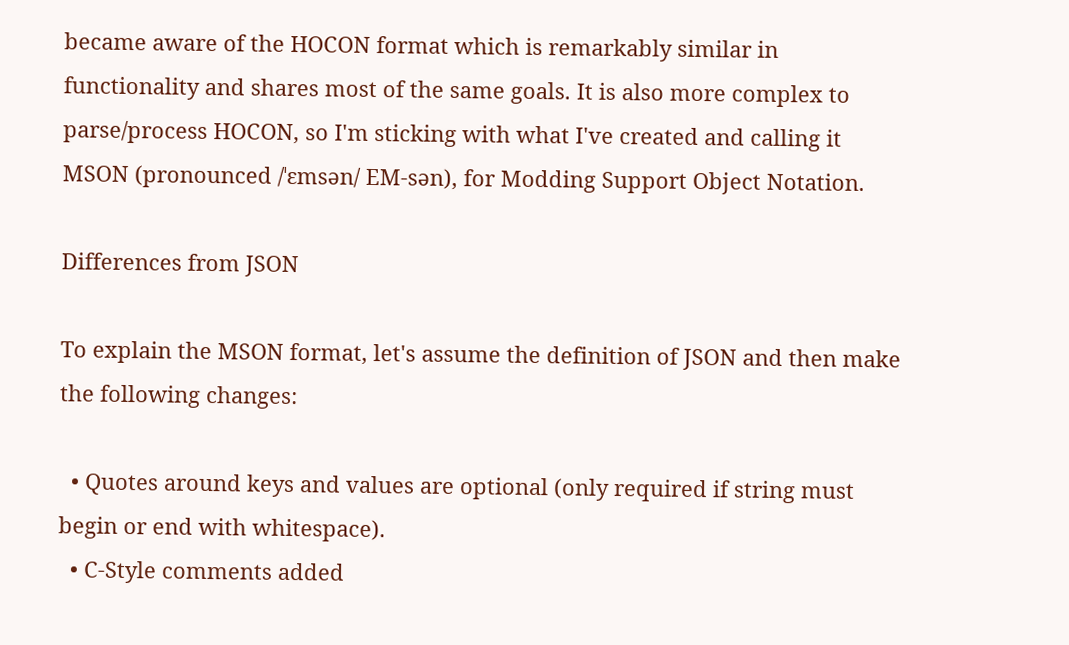became aware of the HOCON format which is remarkably similar in functionality and shares most of the same goals. It is also more complex to parse/process HOCON, so I'm sticking with what I've created and calling it MSON (pronounced /ˈɛmsən/ EM-sən), for Modding Support Object Notation.

Differences from JSON

To explain the MSON format, let's assume the definition of JSON and then make the following changes:

  • Quotes around keys and values are optional (only required if string must begin or end with whitespace).
  • C-Style comments added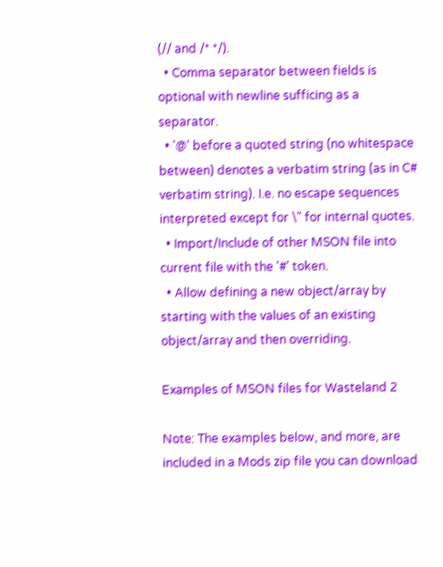(// and /* */).
  • Comma separator between fields is optional with newline sufficing as a separator.
  • '@' before a quoted string (no whitespace between) denotes a verbatim string (as in C# verbatim string). I.e. no escape sequences interpreted except for \" for internal quotes.
  • Import/Include of other MSON file into current file with the '#' token.
  • Allow defining a new object/array by starting with the values of an existing object/array and then overriding.

Examples of MSON files for Wasteland 2

Note: The examples below, and more, are included in a Mods zip file you can download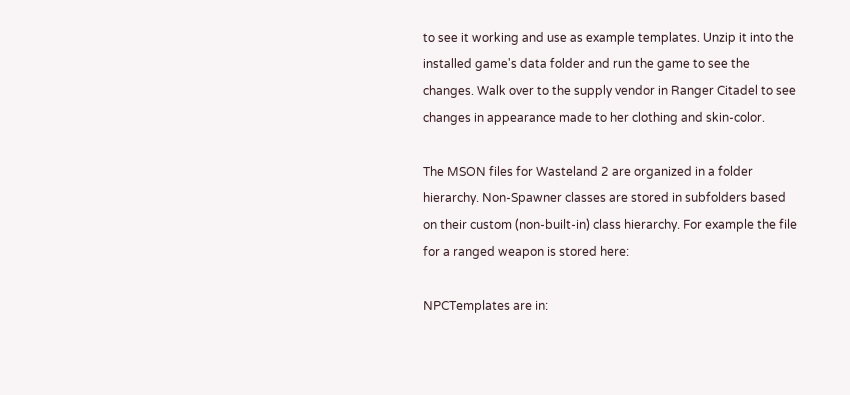to see it working and use as example templates. Unzip it into the installed game's data folder and run the game to see the changes. Walk over to the supply vendor in Ranger Citadel to see changes in appearance made to her clothing and skin-color.

The MSON files for Wasteland 2 are organized in a folder hierarchy. Non-Spawner classes are stored in subfolders based on their custom (non-built-in) class hierarchy. For example the file for a ranged weapon is stored here:

NPCTemplates are in: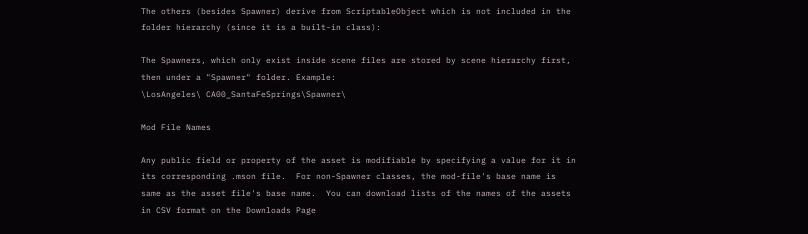The others (besides Spawner) derive from ScriptableObject which is not included in the folder hierarchy (since it is a built-in class):

The Spawners, which only exist inside scene files are stored by scene hierarchy first, then under a "Spawner" folder. Example:
\LosAngeles\ CA00_SantaFeSprings\Spawner\

Mod File Names

Any public field or property of the asset is modifiable by specifying a value for it in its corresponding .mson file.  For non-Spawner classes, the mod-file's base name is same as the asset file's base name.  You can download lists of the names of the assets in CSV format on the Downloads Page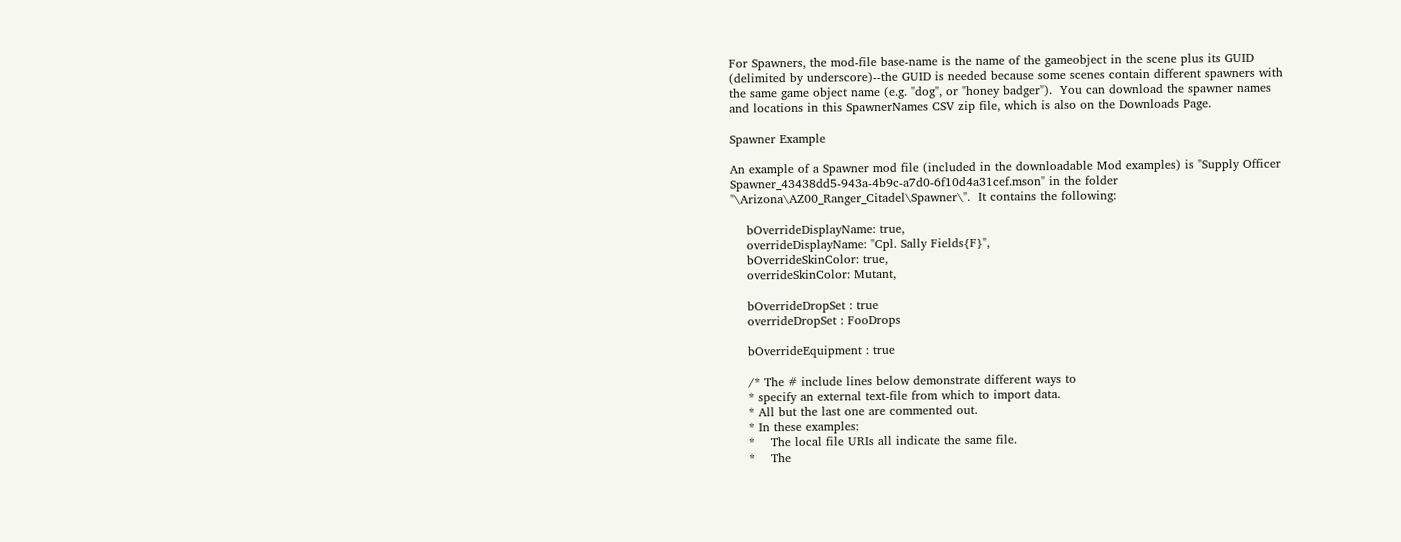For Spawners, the mod-file base-name is the name of the gameobject in the scene plus its GUID (delimited by underscore)--the GUID is needed because some scenes contain different spawners with the same game object name (e.g. "dog", or "honey badger").  You can download the spawner names and locations in this SpawnerNames CSV zip file, which is also on the Downloads Page.

Spawner Example

An example of a Spawner mod file (included in the downloadable Mod examples) is "Supply Officer Spawner_43438dd5-943a-4b9c-a7d0-6f10d4a31cef.mson" in the folder "\Arizona\AZ00_Ranger_Citadel\Spawner\".  It contains the following:

    bOverrideDisplayName: true,
    overrideDisplayName: "Cpl. Sally Fields{F}",
    bOverrideSkinColor: true,
    overrideSkinColor: Mutant,

    bOverrideDropSet : true
    overrideDropSet : FooDrops

    bOverrideEquipment : true

    /* The # include lines below demonstrate different ways to
    * specify an external text-file from which to import data.
    * All but the last one are commented out.
    * In these examples:
    *    The local file URIs all indicate the same file.
    *    The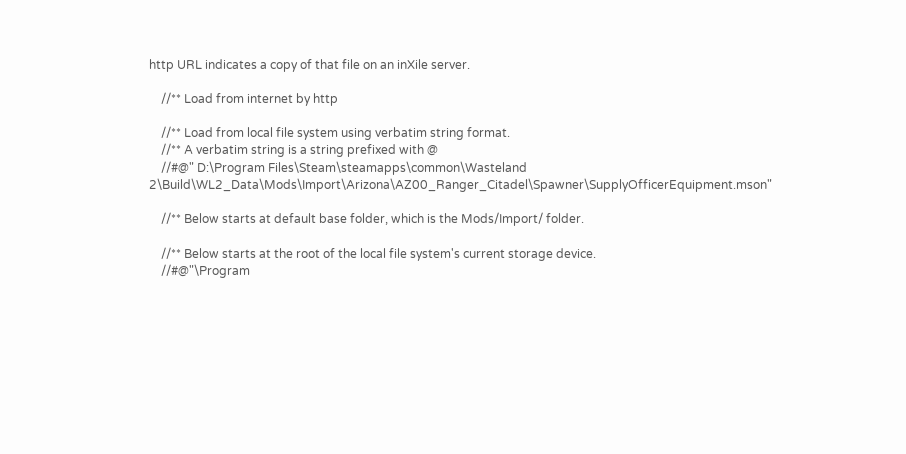http URL indicates a copy of that file on an inXile server.

    //** Load from internet by http

    //** Load from local file system using verbatim string format.
    //** A verbatim string is a string prefixed with @
    //#@" D:\Program Files\Steam\steamapps\common\Wasteland 2\Build\WL2_Data\Mods\Import\Arizona\AZ00_Ranger_Citadel\Spawner\SupplyOfficerEquipment.mson"

    //** Below starts at default base folder, which is the Mods/Import/ folder.

    //** Below starts at the root of the local file system's current storage device.
    //#@"\Program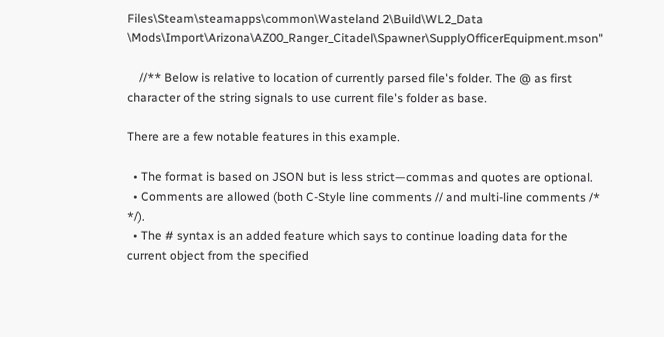Files\Steam\steamapps\common\Wasteland 2\Build\WL2_Data \Mods\Import\Arizona\AZ00_Ranger_Citadel\Spawner\SupplyOfficerEquipment.mson"

    //** Below is relative to location of currently parsed file's folder. The @ as first character of the string signals to use current file's folder as base.

There are a few notable features in this example.

  • The format is based on JSON but is less strict—commas and quotes are optional.
  • Comments are allowed (both C-Style line comments // and multi-line comments /* */).
  • The # syntax is an added feature which says to continue loading data for the current object from the specified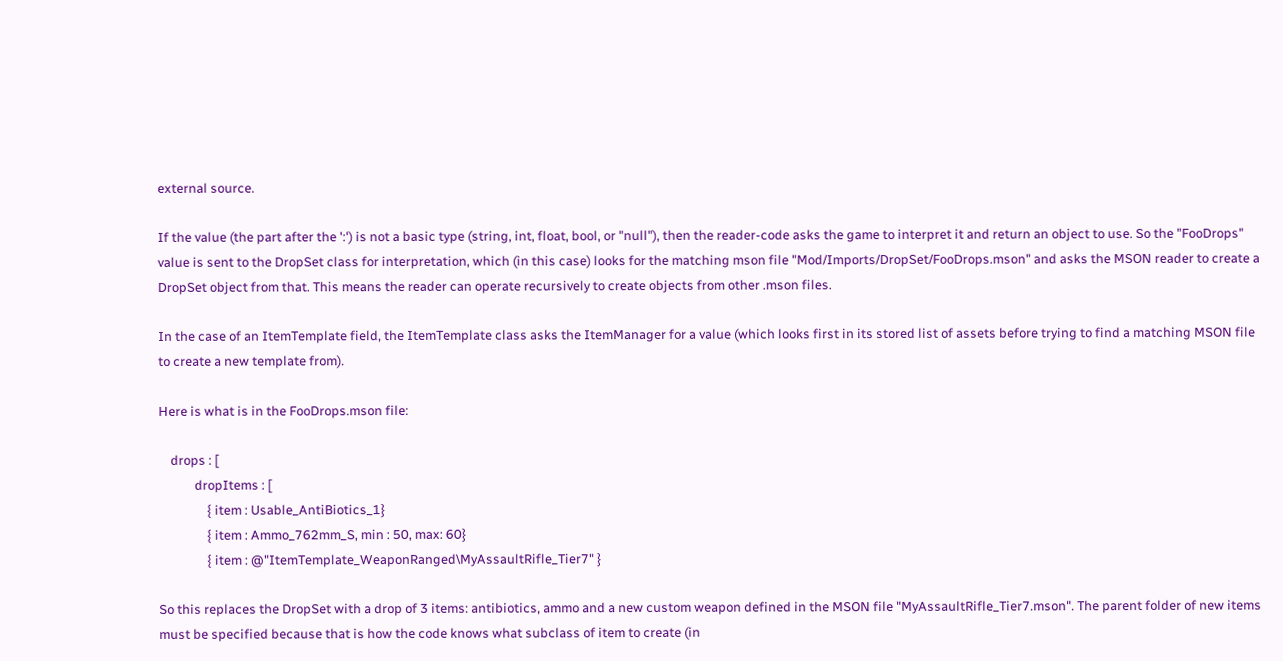external source.

If the value (the part after the ':') is not a basic type (string, int, float, bool, or "null"), then the reader-code asks the game to interpret it and return an object to use. So the "FooDrops" value is sent to the DropSet class for interpretation, which (in this case) looks for the matching mson file "Mod/Imports/DropSet/FooDrops.mson" and asks the MSON reader to create a DropSet object from that. This means the reader can operate recursively to create objects from other .mson files.

In the case of an ItemTemplate field, the ItemTemplate class asks the ItemManager for a value (which looks first in its stored list of assets before trying to find a matching MSON file to create a new template from).

Here is what is in the FooDrops.mson file:

    drops : [
            dropItems : [
                { item : Usable_AntiBiotics_1}
                { item : Ammo_762mm_S, min : 50, max: 60}
                { item : @"ItemTemplate_WeaponRanged\MyAssaultRifle_Tier7" }

So this replaces the DropSet with a drop of 3 items: antibiotics, ammo and a new custom weapon defined in the MSON file "MyAssaultRifle_Tier7.mson". The parent folder of new items must be specified because that is how the code knows what subclass of item to create (in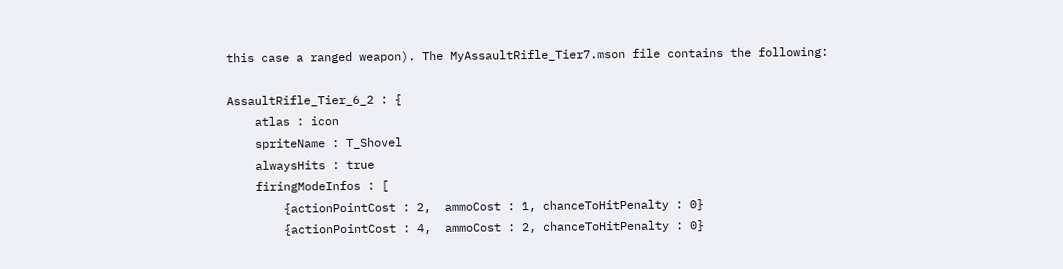this case a ranged weapon). The MyAssaultRifle_Tier7.mson file contains the following:

AssaultRifle_Tier_6_2 : {
    atlas : icon
    spriteName : T_Shovel
    alwaysHits : true
    firingModeInfos : [
        {actionPointCost : 2,  ammoCost : 1, chanceToHitPenalty : 0}
        {actionPointCost : 4,  ammoCost : 2, chanceToHitPenalty : 0}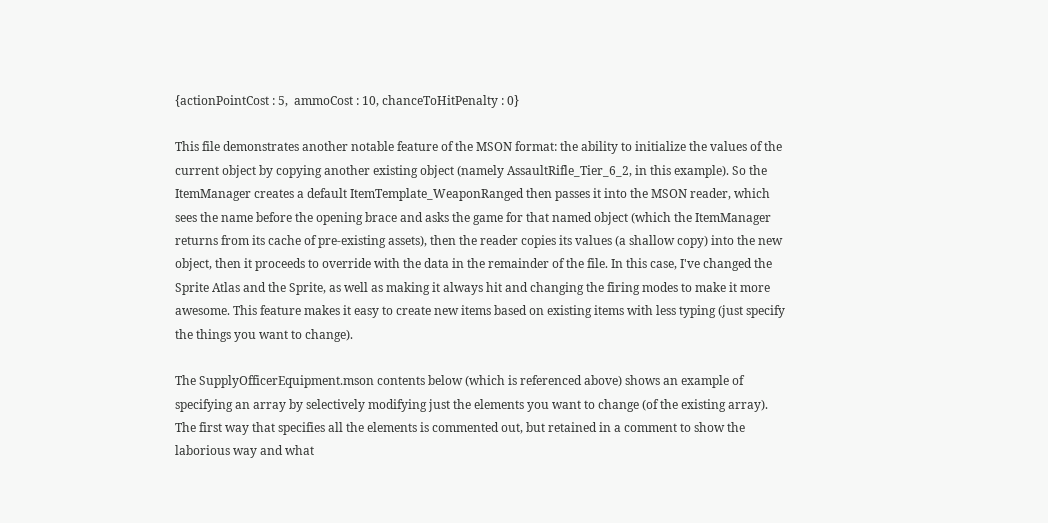{actionPointCost : 5,  ammoCost : 10, chanceToHitPenalty : 0}

This file demonstrates another notable feature of the MSON format: the ability to initialize the values of the current object by copying another existing object (namely AssaultRifle_Tier_6_2, in this example). So the ItemManager creates a default ItemTemplate_WeaponRanged then passes it into the MSON reader, which sees the name before the opening brace and asks the game for that named object (which the ItemManager returns from its cache of pre-existing assets), then the reader copies its values (a shallow copy) into the new object, then it proceeds to override with the data in the remainder of the file. In this case, I've changed the Sprite Atlas and the Sprite, as well as making it always hit and changing the firing modes to make it more awesome. This feature makes it easy to create new items based on existing items with less typing (just specify the things you want to change).

The SupplyOfficerEquipment.mson contents below (which is referenced above) shows an example of specifying an array by selectively modifying just the elements you want to change (of the existing array). The first way that specifies all the elements is commented out, but retained in a comment to show the laborious way and what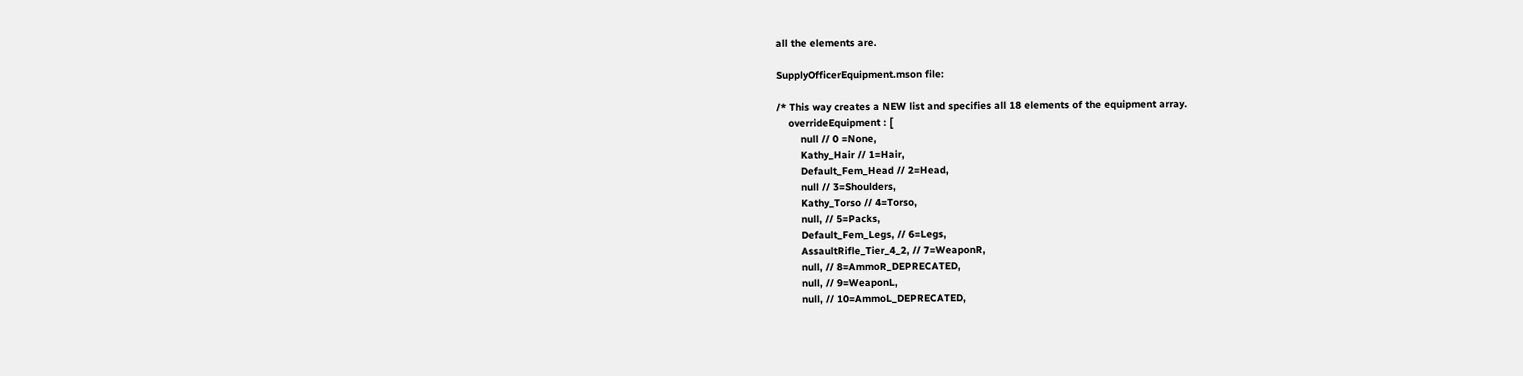all the elements are.

SupplyOfficerEquipment.mson file:

/* This way creates a NEW list and specifies all 18 elements of the equipment array.
    overrideEquipment : [
        null // 0 =None,
        Kathy_Hair // 1=Hair,
        Default_Fem_Head // 2=Head,
        null // 3=Shoulders,
        Kathy_Torso // 4=Torso,
        null, // 5=Packs,
        Default_Fem_Legs, // 6=Legs,
        AssaultRifle_Tier_4_2, // 7=WeaponR,
        null, // 8=AmmoR_DEPRECATED,
        null, // 9=WeaponL,
        null, // 10=AmmoL_DEPRECATED,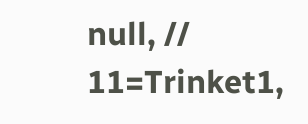null, // 11=Trinket1,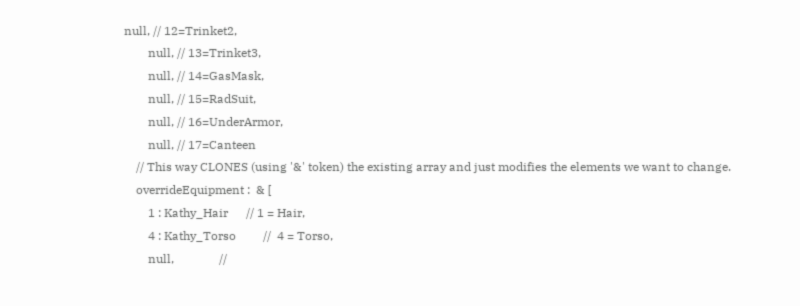null, // 12=Trinket2,
        null, // 13=Trinket3,
        null, // 14=GasMask,
        null, // 15=RadSuit,
        null, // 16=UnderArmor,
        null, // 17=Canteen
    // This way CLONES (using '&' token) the existing array and just modifies the elements we want to change.
    overrideEquipment :  & [
        1 : Kathy_Hair      // 1 = Hair,
        4 : Kathy_Torso         //  4 = Torso,
        null,               //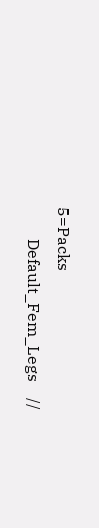5=Packs
        Default_Fem_Legs    //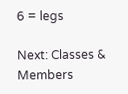6 = legs

Next: Classes & Members